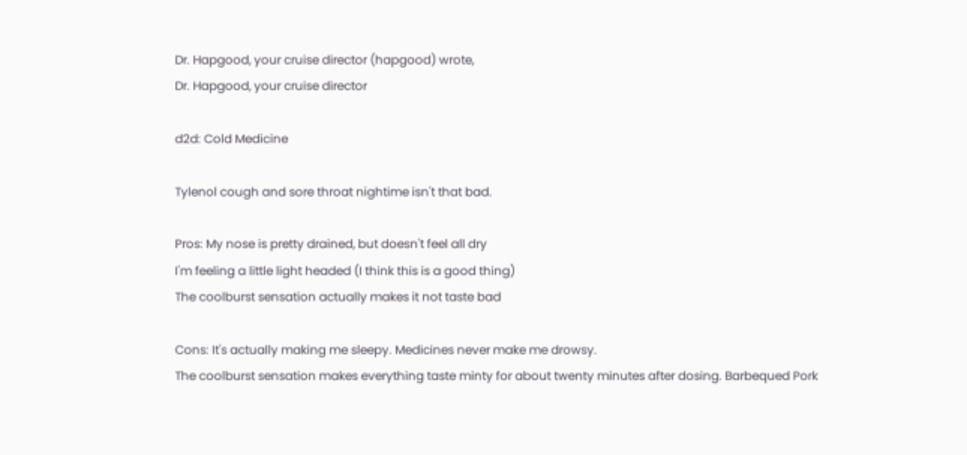Dr. Hapgood, your cruise director (hapgood) wrote,
Dr. Hapgood, your cruise director

d2d: Cold Medicine

Tylenol cough and sore throat nightime isn't that bad.

Pros: My nose is pretty drained, but doesn't feel all dry
I'm feeling a little light headed (I think this is a good thing)
The coolburst sensation actually makes it not taste bad

Cons: It's actually making me sleepy. Medicines never make me drowsy.
The coolburst sensation makes everything taste minty for about twenty minutes after dosing. Barbequed Pork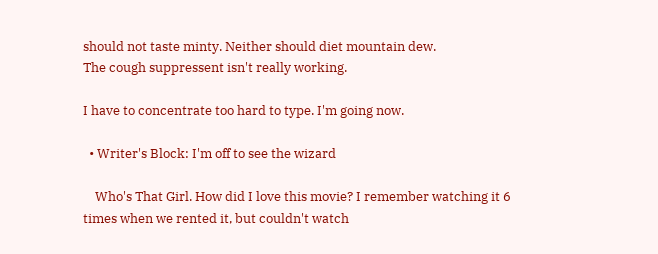should not taste minty. Neither should diet mountain dew.
The cough suppressent isn't really working.

I have to concentrate too hard to type. I'm going now.

  • Writer's Block: I'm off to see the wizard

    Who's That Girl. How did I love this movie? I remember watching it 6 times when we rented it, but couldn't watch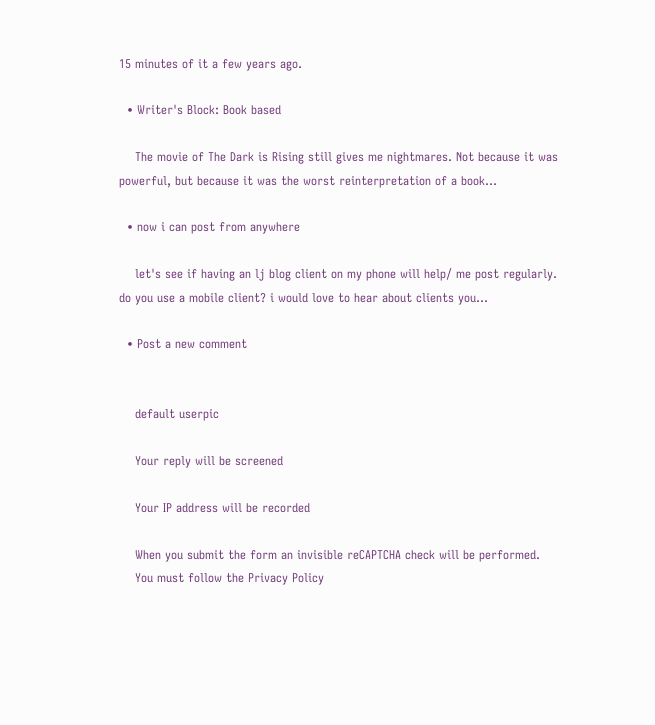15 minutes of it a few years ago.

  • Writer's Block: Book based

    The movie of The Dark is Rising still gives me nightmares. Not because it was powerful, but because it was the worst reinterpretation of a book…

  • now i can post from anywhere

    let's see if having an lj blog client on my phone will help/ me post regularly. do you use a mobile client? i would love to hear about clients you…

  • Post a new comment


    default userpic

    Your reply will be screened

    Your IP address will be recorded

    When you submit the form an invisible reCAPTCHA check will be performed.
    You must follow the Privacy Policy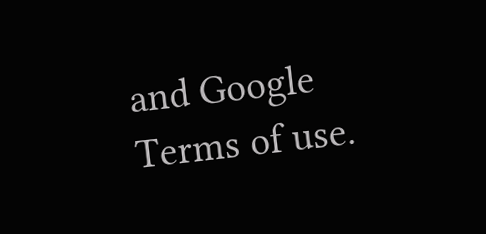and Google Terms of use.